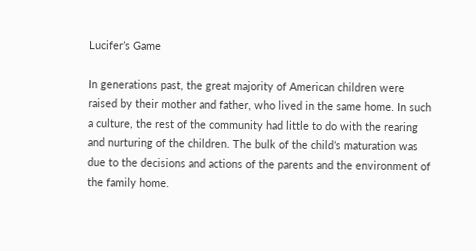Lucifer’s Game

In generations past, the great majority of American children were raised by their mother and father, who lived in the same home. In such a culture, the rest of the community had little to do with the rearing and nurturing of the children. The bulk of the child’s maturation was due to the decisions and actions of the parents and the environment of the family home.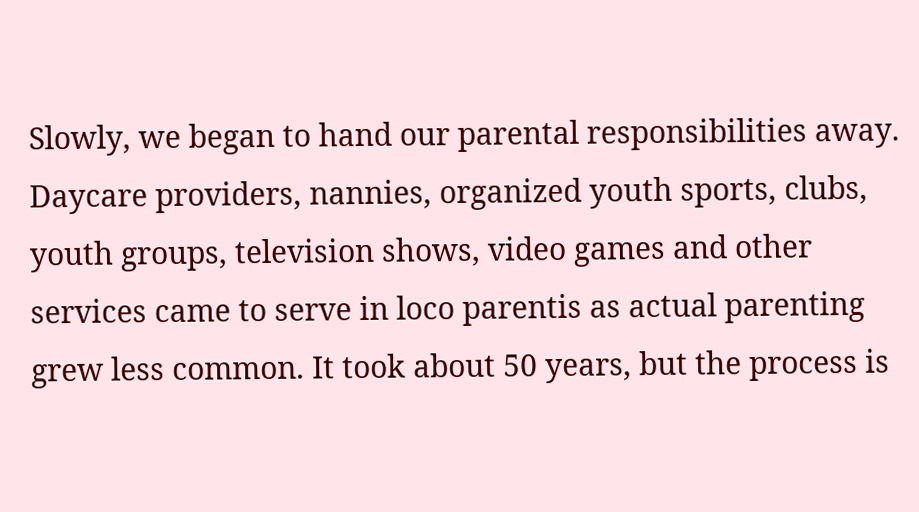Slowly, we began to hand our parental responsibilities away. Daycare providers, nannies, organized youth sports, clubs, youth groups, television shows, video games and other services came to serve in loco parentis as actual parenting grew less common. It took about 50 years, but the process is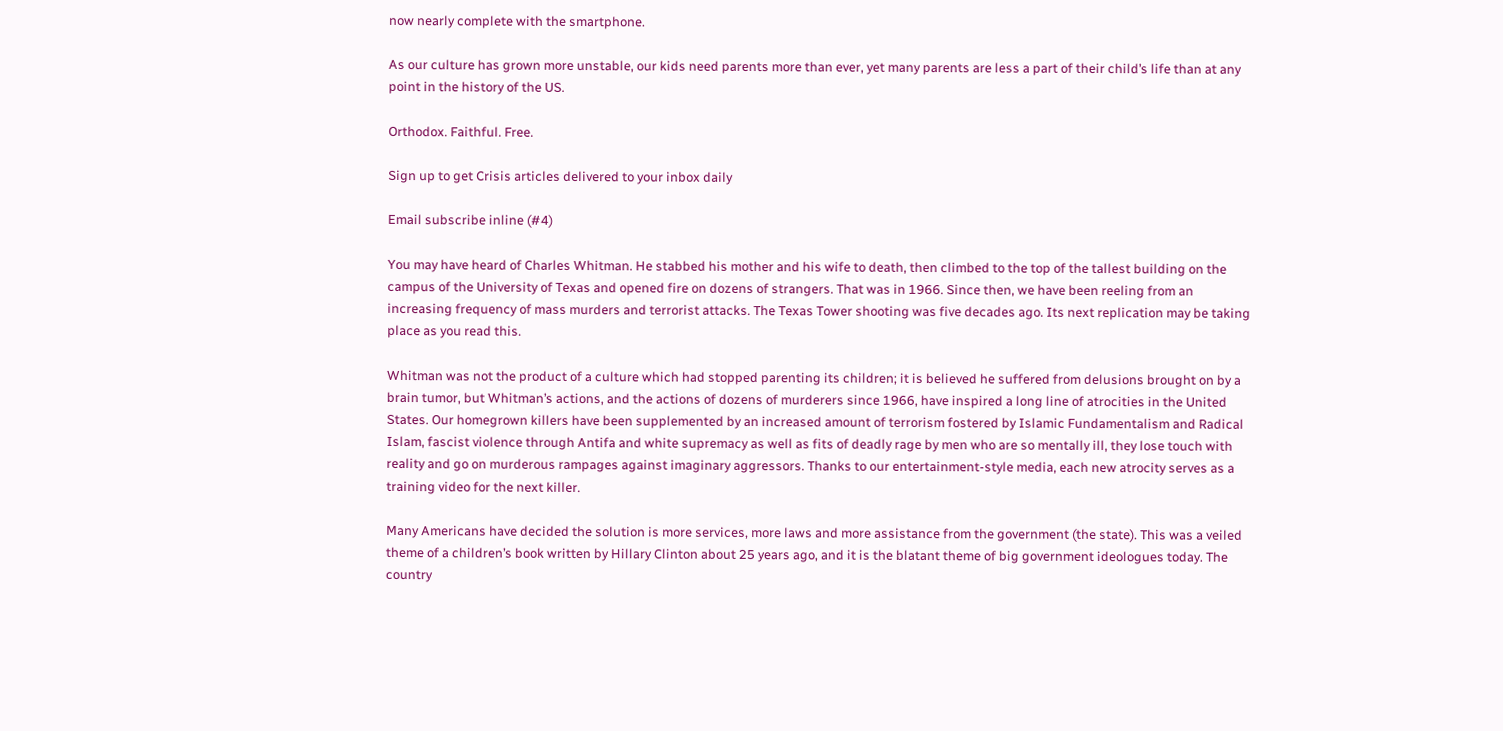now nearly complete with the smartphone.

As our culture has grown more unstable, our kids need parents more than ever, yet many parents are less a part of their child’s life than at any point in the history of the US.

Orthodox. Faithful. Free.

Sign up to get Crisis articles delivered to your inbox daily

Email subscribe inline (#4)

You may have heard of Charles Whitman. He stabbed his mother and his wife to death, then climbed to the top of the tallest building on the campus of the University of Texas and opened fire on dozens of strangers. That was in 1966. Since then, we have been reeling from an increasing frequency of mass murders and terrorist attacks. The Texas Tower shooting was five decades ago. Its next replication may be taking place as you read this.

Whitman was not the product of a culture which had stopped parenting its children; it is believed he suffered from delusions brought on by a brain tumor, but Whitman’s actions, and the actions of dozens of murderers since 1966, have inspired a long line of atrocities in the United States. Our homegrown killers have been supplemented by an increased amount of terrorism fostered by Islamic Fundamentalism and Radical Islam, fascist violence through Antifa and white supremacy as well as fits of deadly rage by men who are so mentally ill, they lose touch with reality and go on murderous rampages against imaginary aggressors. Thanks to our entertainment-style media, each new atrocity serves as a training video for the next killer.

Many Americans have decided the solution is more services, more laws and more assistance from the government (the state). This was a veiled theme of a children’s book written by Hillary Clinton about 25 years ago, and it is the blatant theme of big government ideologues today. The country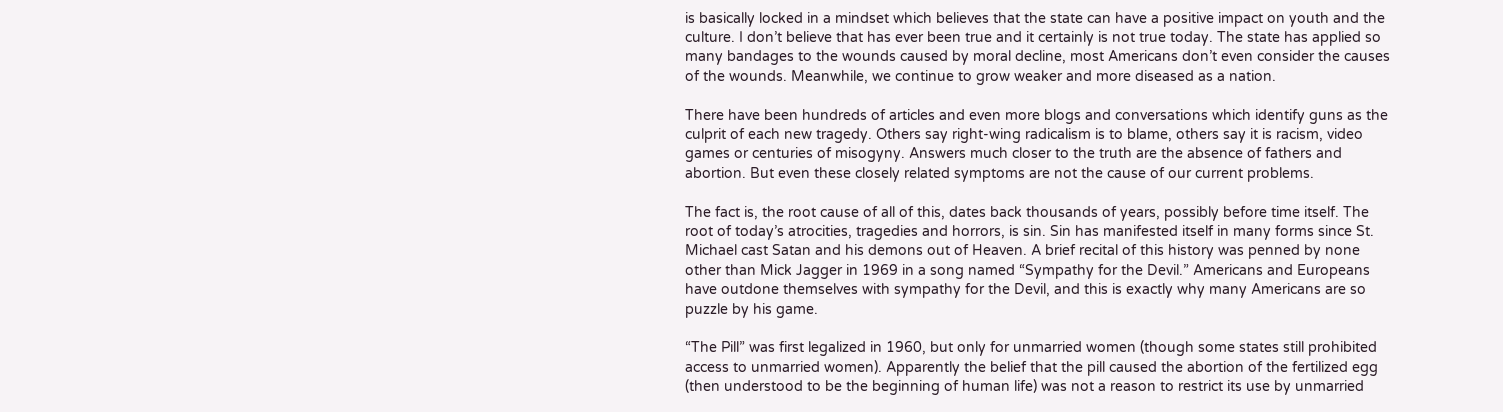is basically locked in a mindset which believes that the state can have a positive impact on youth and the culture. I don’t believe that has ever been true and it certainly is not true today. The state has applied so many bandages to the wounds caused by moral decline, most Americans don’t even consider the causes of the wounds. Meanwhile, we continue to grow weaker and more diseased as a nation.

There have been hundreds of articles and even more blogs and conversations which identify guns as the culprit of each new tragedy. Others say right-wing radicalism is to blame, others say it is racism, video games or centuries of misogyny. Answers much closer to the truth are the absence of fathers and abortion. But even these closely related symptoms are not the cause of our current problems.

The fact is, the root cause of all of this, dates back thousands of years, possibly before time itself. The root of today’s atrocities, tragedies and horrors, is sin. Sin has manifested itself in many forms since St. Michael cast Satan and his demons out of Heaven. A brief recital of this history was penned by none other than Mick Jagger in 1969 in a song named “Sympathy for the Devil.” Americans and Europeans have outdone themselves with sympathy for the Devil, and this is exactly why many Americans are so puzzle by his game.

“The Pill” was first legalized in 1960, but only for unmarried women (though some states still prohibited access to unmarried women). Apparently the belief that the pill caused the abortion of the fertilized egg (then understood to be the beginning of human life) was not a reason to restrict its use by unmarried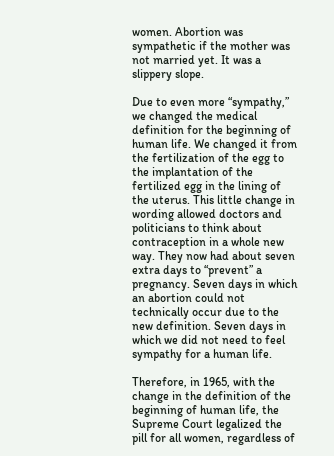women. Abortion was sympathetic if the mother was not married yet. It was a slippery slope.

Due to even more “sympathy,” we changed the medical definition for the beginning of human life. We changed it from the fertilization of the egg to the implantation of the fertilized egg in the lining of the uterus. This little change in wording allowed doctors and politicians to think about contraception in a whole new way. They now had about seven extra days to “prevent” a pregnancy. Seven days in which an abortion could not technically occur due to the new definition. Seven days in which we did not need to feel sympathy for a human life.

Therefore, in 1965, with the change in the definition of the beginning of human life, the Supreme Court legalized the pill for all women, regardless of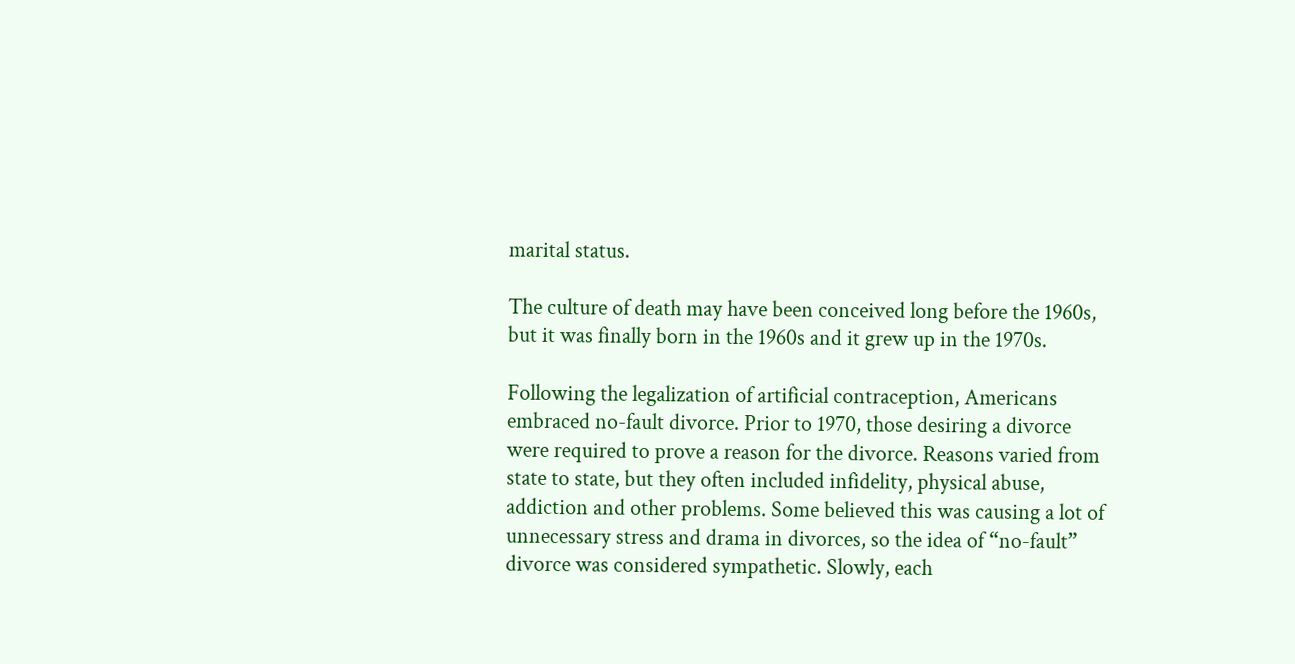marital status.

The culture of death may have been conceived long before the 1960s, but it was finally born in the 1960s and it grew up in the 1970s.

Following the legalization of artificial contraception, Americans embraced no-fault divorce. Prior to 1970, those desiring a divorce were required to prove a reason for the divorce. Reasons varied from state to state, but they often included infidelity, physical abuse, addiction and other problems. Some believed this was causing a lot of unnecessary stress and drama in divorces, so the idea of “no-fault” divorce was considered sympathetic. Slowly, each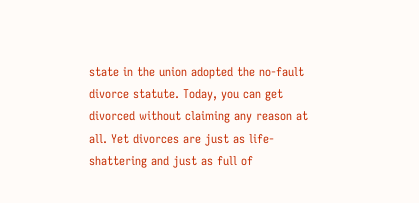state in the union adopted the no-fault divorce statute. Today, you can get divorced without claiming any reason at all. Yet divorces are just as life-shattering and just as full of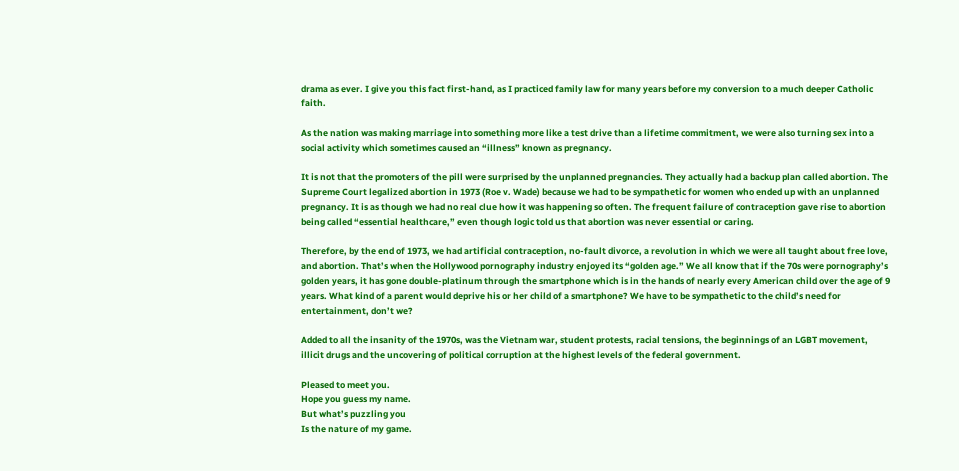drama as ever. I give you this fact first-hand, as I practiced family law for many years before my conversion to a much deeper Catholic faith.

As the nation was making marriage into something more like a test drive than a lifetime commitment, we were also turning sex into a social activity which sometimes caused an “illness” known as pregnancy.

It is not that the promoters of the pill were surprised by the unplanned pregnancies. They actually had a backup plan called abortion. The Supreme Court legalized abortion in 1973 (Roe v. Wade) because we had to be sympathetic for women who ended up with an unplanned pregnancy. It is as though we had no real clue how it was happening so often. The frequent failure of contraception gave rise to abortion being called “essential healthcare,” even though logic told us that abortion was never essential or caring.

Therefore, by the end of 1973, we had artificial contraception, no-fault divorce, a revolution in which we were all taught about free love, and abortion. That’s when the Hollywood pornography industry enjoyed its “golden age.” We all know that if the 70s were pornography’s golden years, it has gone double-platinum through the smartphone which is in the hands of nearly every American child over the age of 9 years. What kind of a parent would deprive his or her child of a smartphone? We have to be sympathetic to the child’s need for entertainment, don’t we?

Added to all the insanity of the 1970s, was the Vietnam war, student protests, racial tensions, the beginnings of an LGBT movement, illicit drugs and the uncovering of political corruption at the highest levels of the federal government.

Pleased to meet you.
Hope you guess my name.
But what’s puzzling you
Is the nature of my game.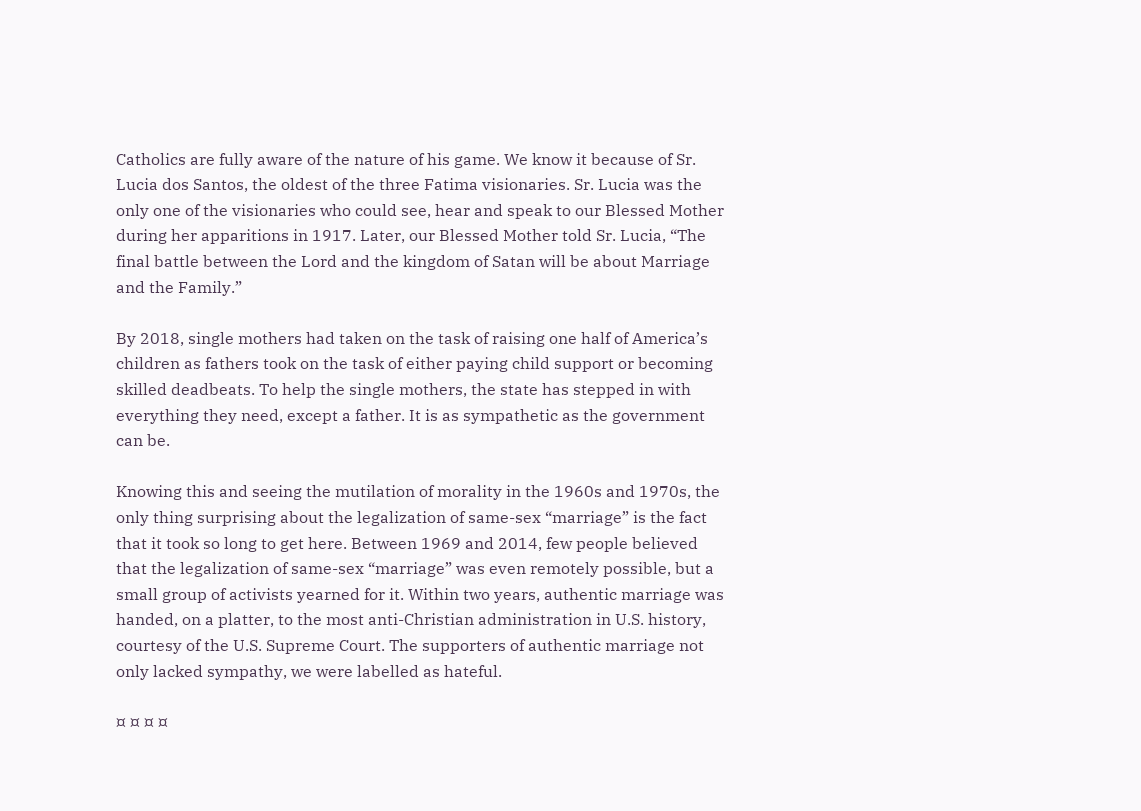Catholics are fully aware of the nature of his game. We know it because of Sr. Lucia dos Santos, the oldest of the three Fatima visionaries. Sr. Lucia was the only one of the visionaries who could see, hear and speak to our Blessed Mother during her apparitions in 1917. Later, our Blessed Mother told Sr. Lucia, “The final battle between the Lord and the kingdom of Satan will be about Marriage and the Family.”

By 2018, single mothers had taken on the task of raising one half of America’s children as fathers took on the task of either paying child support or becoming skilled deadbeats. To help the single mothers, the state has stepped in with everything they need, except a father. It is as sympathetic as the government can be.

Knowing this and seeing the mutilation of morality in the 1960s and 1970s, the only thing surprising about the legalization of same-sex “marriage” is the fact that it took so long to get here. Between 1969 and 2014, few people believed that the legalization of same-sex “marriage” was even remotely possible, but a small group of activists yearned for it. Within two years, authentic marriage was handed, on a platter, to the most anti-Christian administration in U.S. history, courtesy of the U.S. Supreme Court. The supporters of authentic marriage not only lacked sympathy, we were labelled as hateful.

¤ ¤ ¤ ¤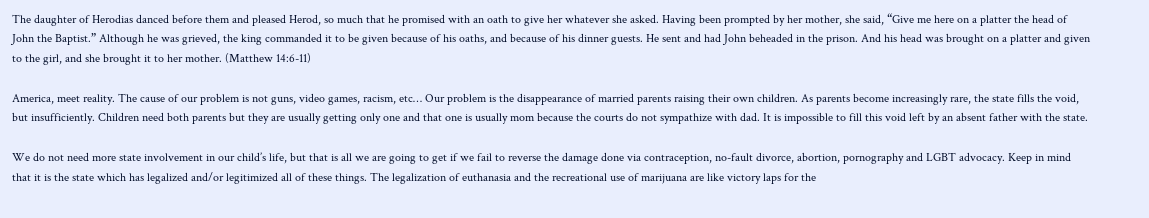The daughter of Herodias danced before them and pleased Herod, so much that he promised with an oath to give her whatever she asked. Having been prompted by her mother, she said, “Give me here on a platter the head of John the Baptist.” Although he was grieved, the king commanded it to be given because of his oaths, and because of his dinner guests. He sent and had John beheaded in the prison. And his head was brought on a platter and given to the girl, and she brought it to her mother. (Matthew 14:6-11)

America, meet reality. The cause of our problem is not guns, video games, racism, etc… Our problem is the disappearance of married parents raising their own children. As parents become increasingly rare, the state fills the void, but insufficiently. Children need both parents but they are usually getting only one and that one is usually mom because the courts do not sympathize with dad. It is impossible to fill this void left by an absent father with the state.

We do not need more state involvement in our child’s life, but that is all we are going to get if we fail to reverse the damage done via contraception, no-fault divorce, abortion, pornography and LGBT advocacy. Keep in mind that it is the state which has legalized and/or legitimized all of these things. The legalization of euthanasia and the recreational use of marijuana are like victory laps for the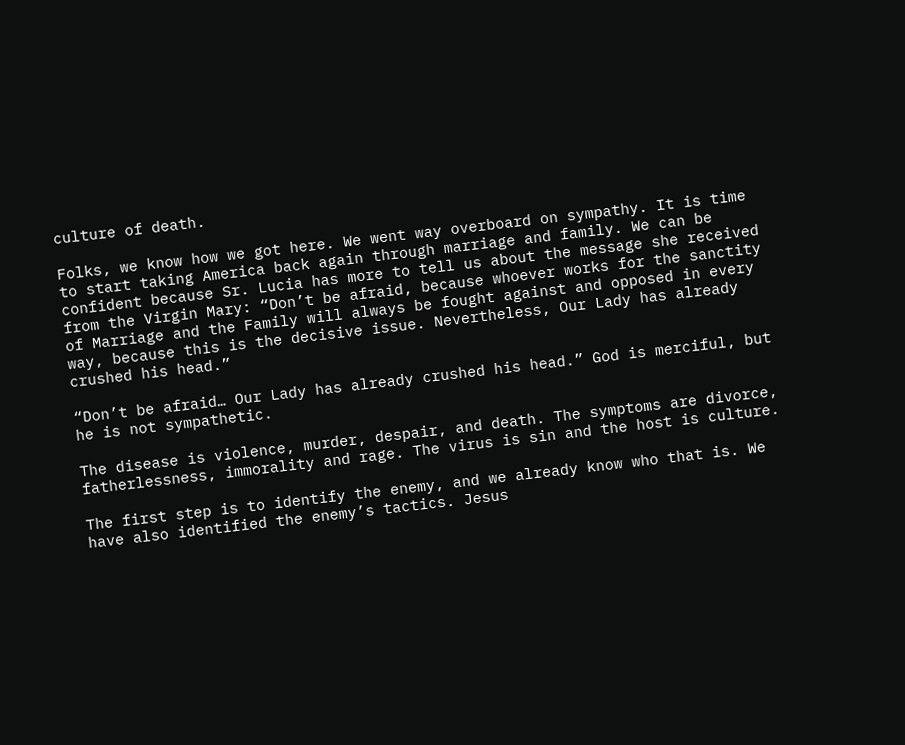culture of death.

Folks, we know how we got here. We went way overboard on sympathy. It is time to start taking America back again through marriage and family. We can be confident because Sr. Lucia has more to tell us about the message she received from the Virgin Mary: “Don’t be afraid, because whoever works for the sanctity of Marriage and the Family will always be fought against and opposed in every way, because this is the decisive issue. Nevertheless, Our Lady has already crushed his head.”

“Don’t be afraid… Our Lady has already crushed his head.” God is merciful, but he is not sympathetic.

The disease is violence, murder, despair, and death. The symptoms are divorce, fatherlessness, immorality and rage. The virus is sin and the host is culture.

The first step is to identify the enemy, and we already know who that is. We have also identified the enemy’s tactics. Jesus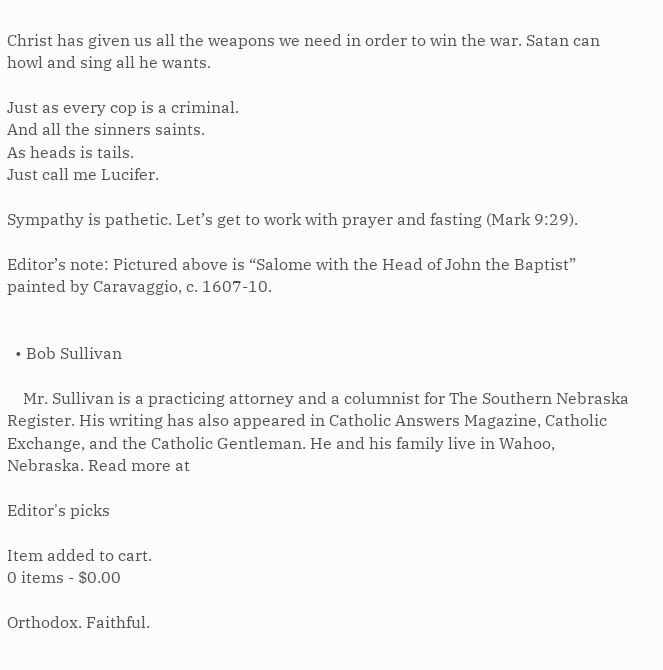Christ has given us all the weapons we need in order to win the war. Satan can howl and sing all he wants.

Just as every cop is a criminal.
And all the sinners saints.
As heads is tails.
Just call me Lucifer.

Sympathy is pathetic. Let’s get to work with prayer and fasting (Mark 9:29).

Editor’s note: Pictured above is “Salome with the Head of John the Baptist” painted by Caravaggio, c. 1607-10.


  • Bob Sullivan

    Mr. Sullivan is a practicing attorney and a columnist for The Southern Nebraska Register. His writing has also appeared in Catholic Answers Magazine, Catholic Exchange, and the Catholic Gentleman. He and his family live in Wahoo, Nebraska. Read more at

Editor's picks

Item added to cart.
0 items - $0.00

Orthodox. Faithful.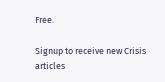Free.

Signup to receive new Crisis articles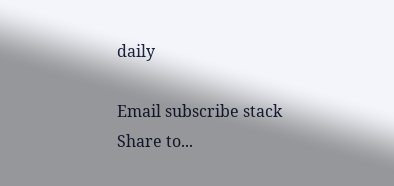daily

Email subscribe stack
Share to...